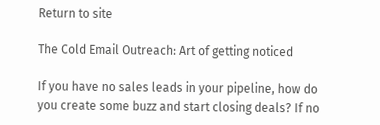Return to site

The Cold Email Outreach: Art of getting noticed

If you have no sales leads in your pipeline, how do you create some buzz and start closing deals? If no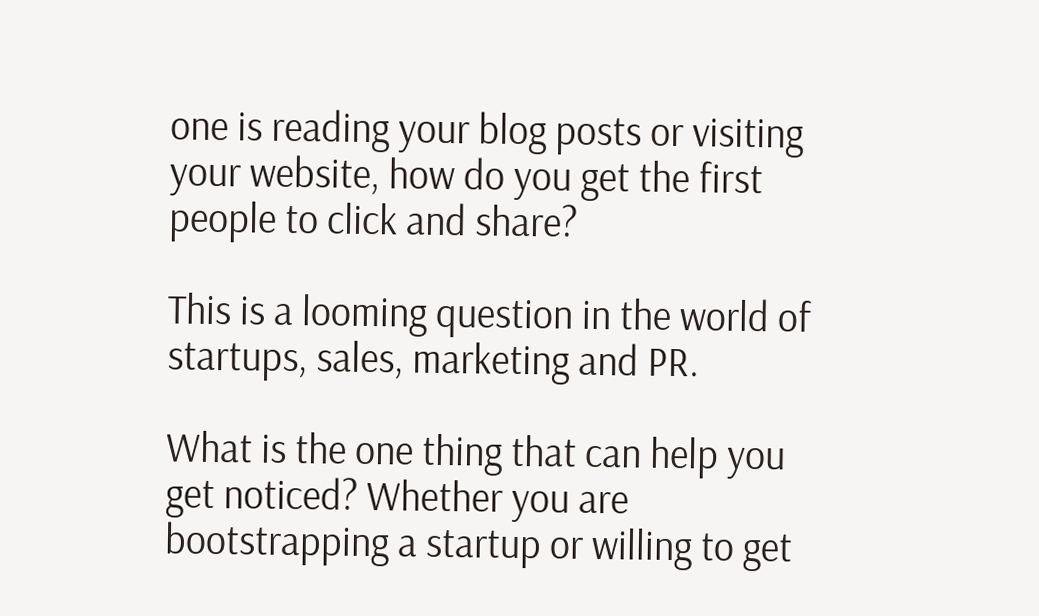one is reading your blog posts or visiting your website, how do you get the first people to click and share?

This is a looming question in the world of startups, sales, marketing and PR.

What is the one thing that can help you get noticed? Whether you are bootstrapping a startup or willing to get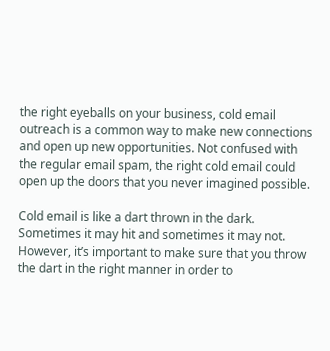the right eyeballs on your business, cold email outreach is a common way to make new connections and open up new opportunities. Not confused with the regular email spam, the right cold email could open up the doors that you never imagined possible.

Cold email is like a dart thrown in the dark. Sometimes it may hit and sometimes it may not. However, it’s important to make sure that you throw the dart in the right manner in order to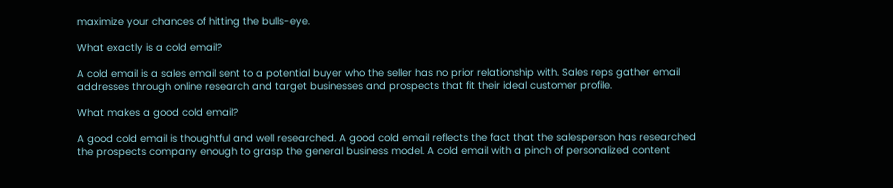maximize your chances of hitting the bulls-eye.

What exactly is a cold email?

A cold email is a sales email sent to a potential buyer who the seller has no prior relationship with. Sales reps gather email addresses through online research and target businesses and prospects that fit their ideal customer profile.

What makes a good cold email?

A good cold email is thoughtful and well researched. A good cold email reflects the fact that the salesperson has researched the prospects company enough to grasp the general business model. A cold email with a pinch of personalized content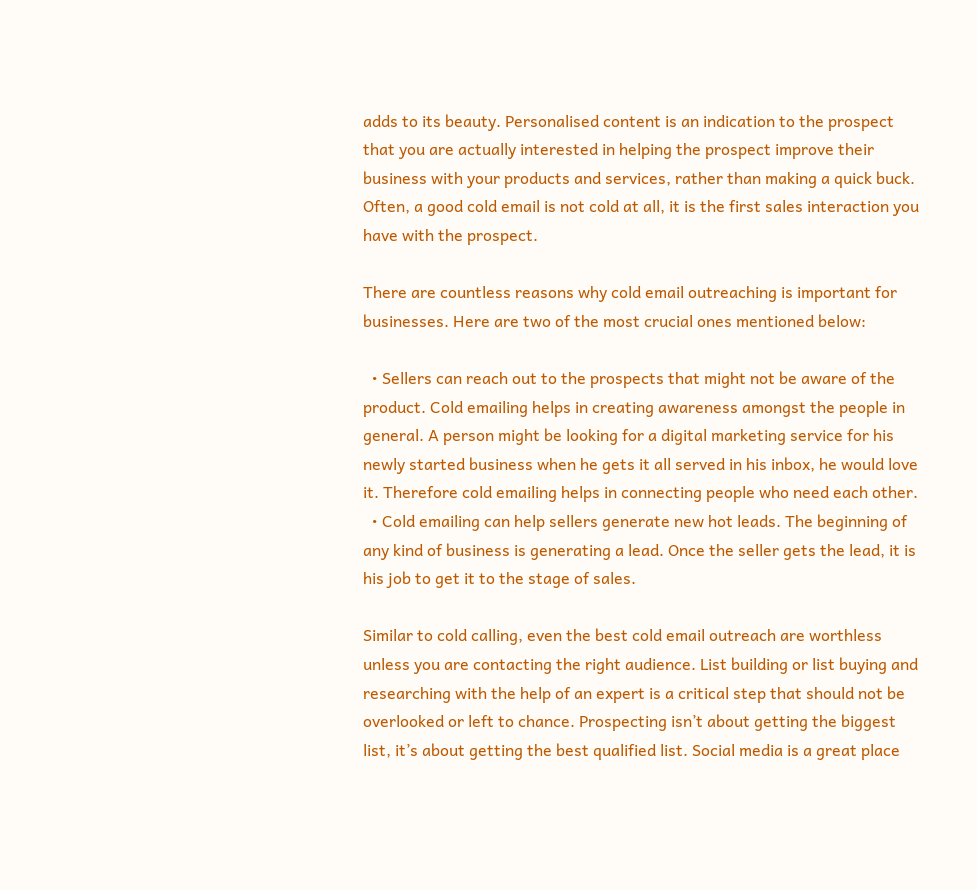adds to its beauty. Personalised content is an indication to the prospect that you are actually interested in helping the prospect improve their business with your products and services, rather than making a quick buck. Often, a good cold email is not cold at all, it is the first sales interaction you have with the prospect.

There are countless reasons why cold email outreaching is important for businesses. Here are two of the most crucial ones mentioned below:

  • Sellers can reach out to the prospects that might not be aware of the product. Cold emailing helps in creating awareness amongst the people in general. A person might be looking for a digital marketing service for his newly started business when he gets it all served in his inbox, he would love it. Therefore cold emailing helps in connecting people who need each other.
  • Cold emailing can help sellers generate new hot leads. The beginning of any kind of business is generating a lead. Once the seller gets the lead, it is his job to get it to the stage of sales.

Similar to cold calling, even the best cold email outreach are worthless unless you are contacting the right audience. List building or list buying and researching with the help of an expert is a critical step that should not be overlooked or left to chance. Prospecting isn’t about getting the biggest list, it’s about getting the best qualified list. Social media is a great place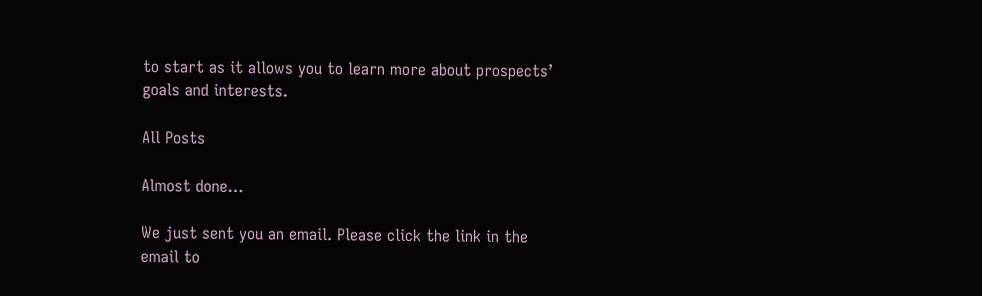to start as it allows you to learn more about prospects’ goals and interests.

All Posts

Almost done…

We just sent you an email. Please click the link in the email to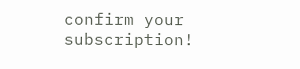confirm your subscription!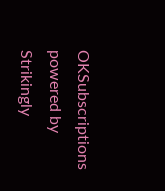OKSubscriptions powered by Strikingly